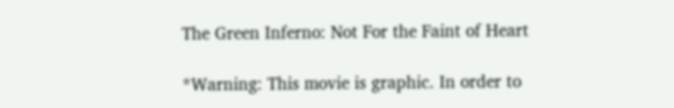The Green Inferno: Not For the Faint of Heart

*Warning: This movie is graphic. In order to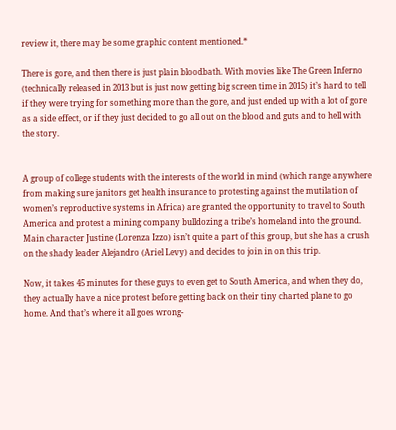review it, there may be some graphic content mentioned.*

There is gore, and then there is just plain bloodbath. With movies like The Green Inferno (technically released in 2013 but is just now getting big screen time in 2015) it’s hard to tell if they were trying for something more than the gore, and just ended up with a lot of gore as a side effect, or if they just decided to go all out on the blood and guts and to hell with the story.


A group of college students with the interests of the world in mind (which range anywhere from making sure janitors get health insurance to protesting against the mutilation of women’s reproductive systems in Africa) are granted the opportunity to travel to South America and protest a mining company bulldozing a tribe’s homeland into the ground. Main character Justine (Lorenza Izzo) isn’t quite a part of this group, but she has a crush on the shady leader Alejandro (Ariel Levy) and decides to join in on this trip.

Now, it takes 45 minutes for these guys to even get to South America, and when they do, they actually have a nice protest before getting back on their tiny charted plane to go home. And that’s where it all goes wrong-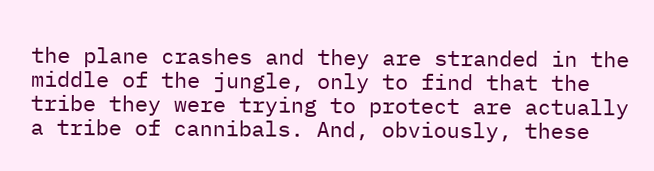the plane crashes and they are stranded in the middle of the jungle, only to find that the tribe they were trying to protect are actually a tribe of cannibals. And, obviously, these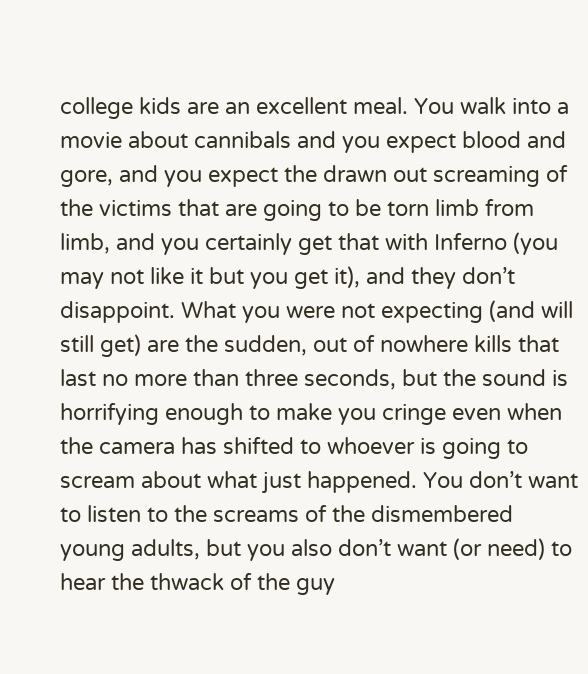college kids are an excellent meal. You walk into a movie about cannibals and you expect blood and gore, and you expect the drawn out screaming of the victims that are going to be torn limb from limb, and you certainly get that with Inferno (you may not like it but you get it), and they don’t disappoint. What you were not expecting (and will still get) are the sudden, out of nowhere kills that last no more than three seconds, but the sound is horrifying enough to make you cringe even when the camera has shifted to whoever is going to scream about what just happened. You don’t want to listen to the screams of the dismembered young adults, but you also don’t want (or need) to hear the thwack of the guy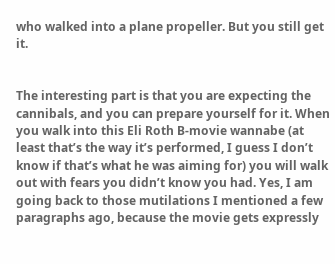who walked into a plane propeller. But you still get it.


The interesting part is that you are expecting the cannibals, and you can prepare yourself for it. When you walk into this Eli Roth B-movie wannabe (at least that’s the way it’s performed, I guess I don’t know if that’s what he was aiming for) you will walk out with fears you didn’t know you had. Yes, I am going back to those mutilations I mentioned a few paragraphs ago, because the movie gets expressly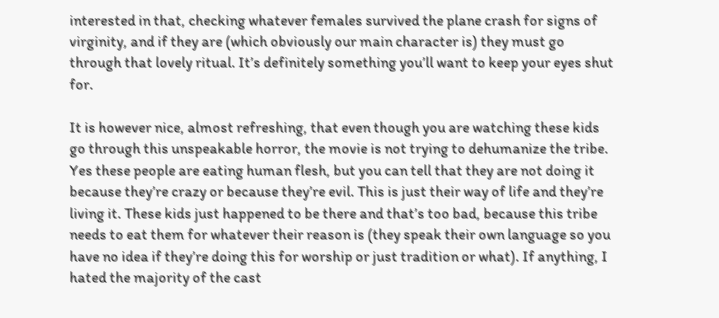interested in that, checking whatever females survived the plane crash for signs of virginity, and if they are (which obviously our main character is) they must go through that lovely ritual. It’s definitely something you’ll want to keep your eyes shut for.

It is however nice, almost refreshing, that even though you are watching these kids go through this unspeakable horror, the movie is not trying to dehumanize the tribe. Yes these people are eating human flesh, but you can tell that they are not doing it because they’re crazy or because they’re evil. This is just their way of life and they’re living it. These kids just happened to be there and that’s too bad, because this tribe needs to eat them for whatever their reason is (they speak their own language so you have no idea if they’re doing this for worship or just tradition or what). If anything, I hated the majority of the cast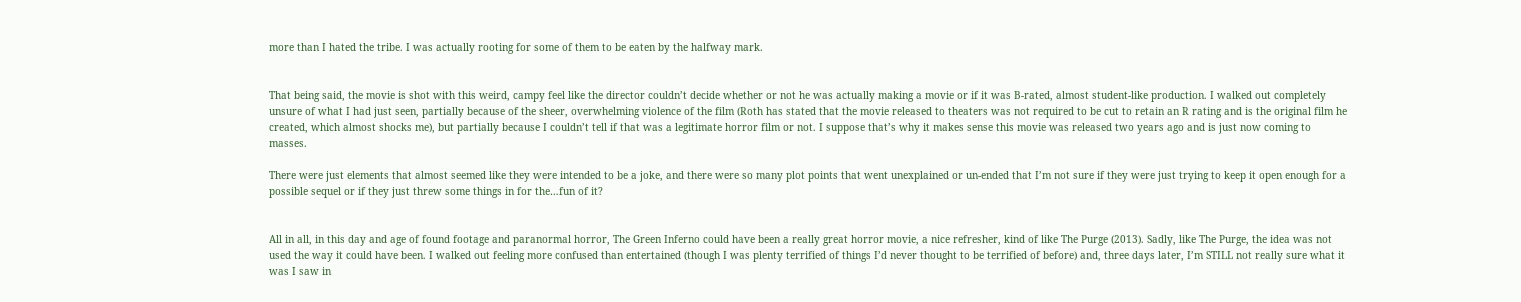more than I hated the tribe. I was actually rooting for some of them to be eaten by the halfway mark.


That being said, the movie is shot with this weird, campy feel like the director couldn’t decide whether or not he was actually making a movie or if it was B-rated, almost student-like production. I walked out completely unsure of what I had just seen, partially because of the sheer, overwhelming violence of the film (Roth has stated that the movie released to theaters was not required to be cut to retain an R rating and is the original film he created, which almost shocks me), but partially because I couldn’t tell if that was a legitimate horror film or not. I suppose that’s why it makes sense this movie was released two years ago and is just now coming to masses.

There were just elements that almost seemed like they were intended to be a joke, and there were so many plot points that went unexplained or un-ended that I’m not sure if they were just trying to keep it open enough for a possible sequel or if they just threw some things in for the…fun of it?


All in all, in this day and age of found footage and paranormal horror, The Green Inferno could have been a really great horror movie, a nice refresher, kind of like The Purge (2013). Sadly, like The Purge, the idea was not used the way it could have been. I walked out feeling more confused than entertained (though I was plenty terrified of things I’d never thought to be terrified of before) and, three days later, I’m STILL not really sure what it was I saw in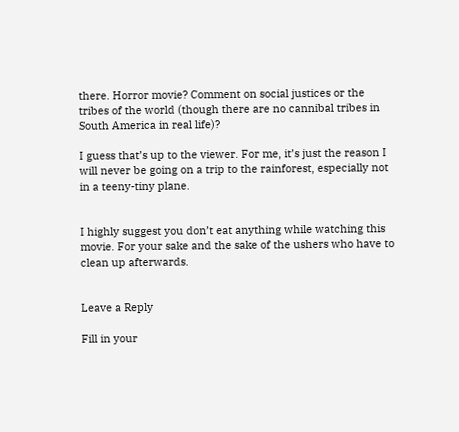there. Horror movie? Comment on social justices or the tribes of the world (though there are no cannibal tribes in South America in real life)?

I guess that’s up to the viewer. For me, it’s just the reason I will never be going on a trip to the rainforest, especially not in a teeny-tiny plane.


I highly suggest you don’t eat anything while watching this movie. For your sake and the sake of the ushers who have to clean up afterwards.


Leave a Reply

Fill in your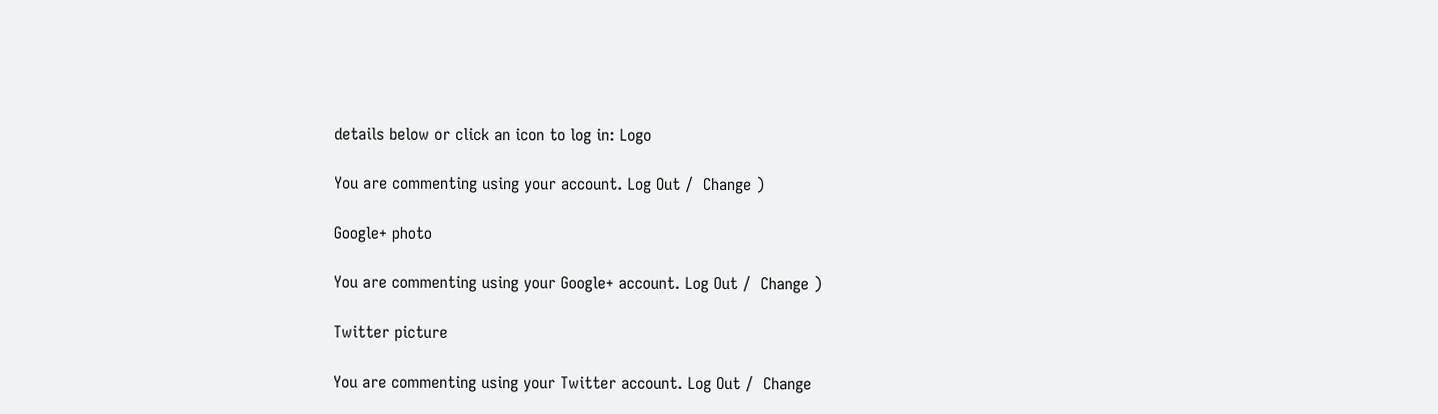details below or click an icon to log in: Logo

You are commenting using your account. Log Out /  Change )

Google+ photo

You are commenting using your Google+ account. Log Out /  Change )

Twitter picture

You are commenting using your Twitter account. Log Out /  Change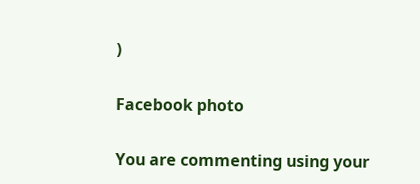)

Facebook photo

You are commenting using your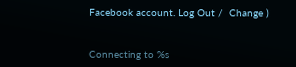Facebook account. Log Out /  Change )


Connecting to %s